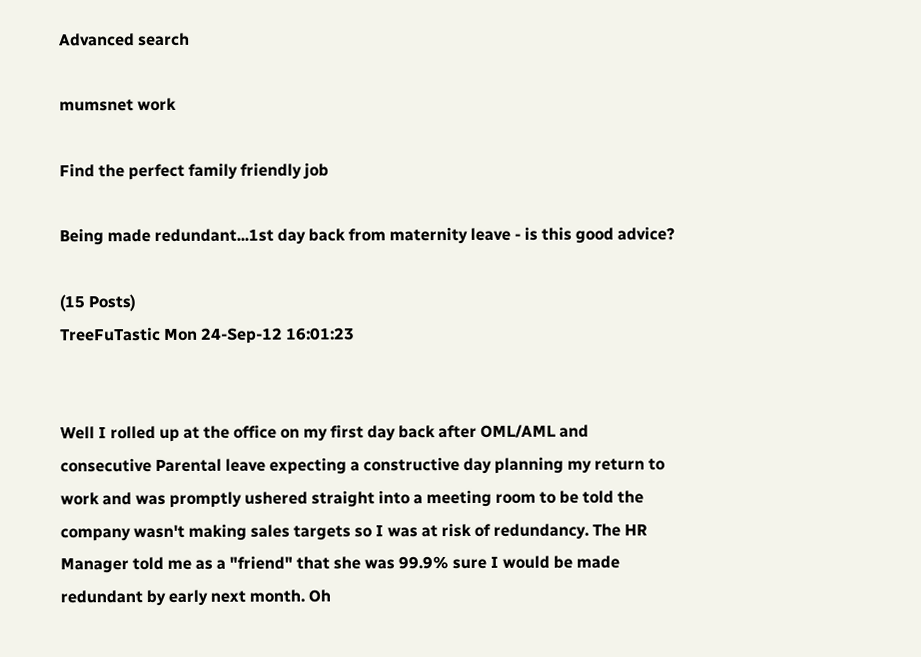Advanced search

mumsnet work

Find the perfect family friendly job

Being made redundant...1st day back from maternity leave - is this good advice?

(15 Posts)
TreeFuTastic Mon 24-Sep-12 16:01:23


Well I rolled up at the office on my first day back after OML/AML and consecutive Parental leave expecting a constructive day planning my return to work and was promptly ushered straight into a meeting room to be told the company wasn't making sales targets so I was at risk of redundancy. The HR Manager told me as a "friend" that she was 99.9% sure I would be made redundant by early next month. Oh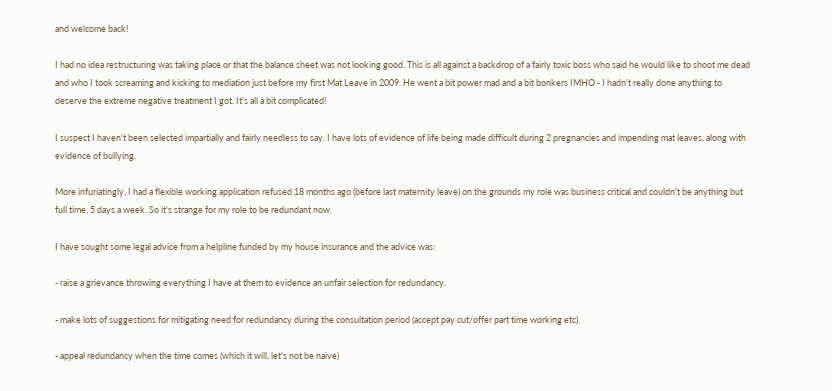and welcome back!

I had no idea restructuring was taking place or that the balance sheet was not looking good. This is all against a backdrop of a fairly toxic boss who said he would like to shoot me dead and who I took screaming and kicking to mediation just before my first Mat Leave in 2009. He went a bit power mad and a bit bonkers IMHO - I hadn't really done anything to deserve the extreme negative treatment I got. It's all a bit complicated!

I suspect I haven't been selected impartially and fairly needless to say. I have lots of evidence of life being made difficult during 2 pregnancies and impending mat leaves, along with evidence of bullying.

More infuriatingly, I had a flexible working application refused 18 months ago (before last maternity leave) on the grounds my role was business critical and couldn't be anything but full time, 5 days a week. So it's strange for my role to be redundant now.

I have sought some legal advice from a helpline funded by my house insurance and the advice was:

- raise a grievance throwing everything I have at them to evidence an unfair selection for redundancy.

- make lots of suggestions for mitigating need for redundancy during the consultation period (accept pay cut/offer part time working etc).

- appeal redundancy when the time comes (which it will, let's not be naive)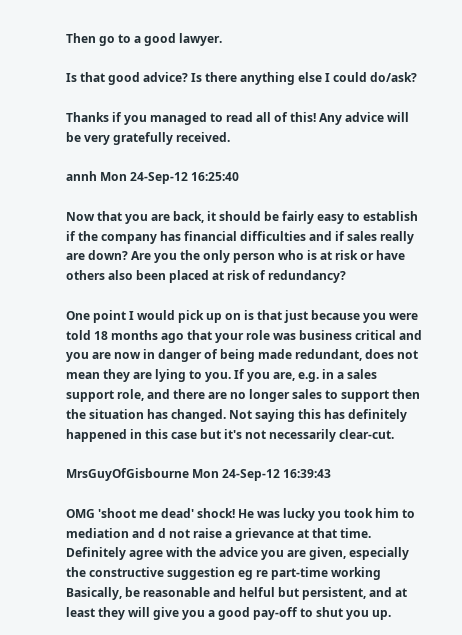Then go to a good lawyer.

Is that good advice? Is there anything else I could do/ask?

Thanks if you managed to read all of this! Any advice will be very gratefully received.

annh Mon 24-Sep-12 16:25:40

Now that you are back, it should be fairly easy to establish if the company has financial difficulties and if sales really are down? Are you the only person who is at risk or have others also been placed at risk of redundancy?

One point I would pick up on is that just because you were told 18 months ago that your role was business critical and you are now in danger of being made redundant, does not mean they are lying to you. If you are, e.g. in a sales support role, and there are no longer sales to support then the situation has changed. Not saying this has definitely happened in this case but it's not necessarily clear-cut.

MrsGuyOfGisbourne Mon 24-Sep-12 16:39:43

OMG 'shoot me dead' shock! He was lucky you took him to mediation and d not raise a grievance at that time.
Definitely agree with the advice you are given, especially the constructive suggestion eg re part-time working
Basically, be reasonable and helful but persistent, and at least they will give you a good pay-off to shut you up.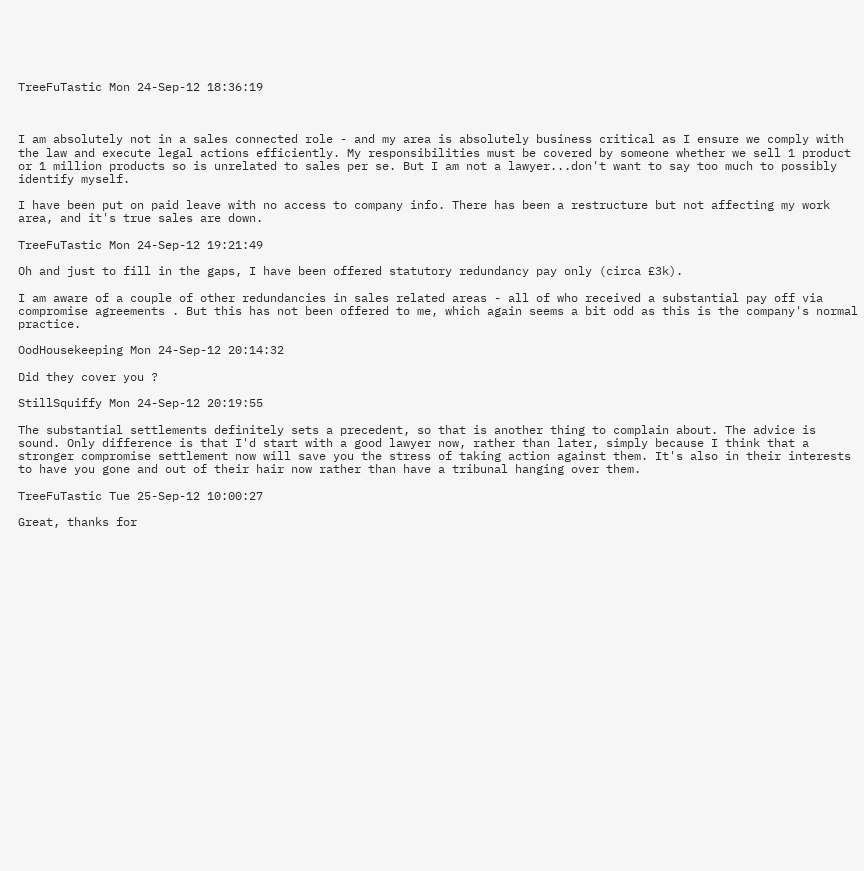TreeFuTastic Mon 24-Sep-12 18:36:19



I am absolutely not in a sales connected role - and my area is absolutely business critical as I ensure we comply with the law and execute legal actions efficiently. My responsibilities must be covered by someone whether we sell 1 product or 1 million products so is unrelated to sales per se. But I am not a lawyer...don't want to say too much to possibly identify myself.

I have been put on paid leave with no access to company info. There has been a restructure but not affecting my work area, and it's true sales are down.

TreeFuTastic Mon 24-Sep-12 19:21:49

Oh and just to fill in the gaps, I have been offered statutory redundancy pay only (circa £3k).

I am aware of a couple of other redundancies in sales related areas - all of who received a substantial pay off via compromise agreements . But this has not been offered to me, which again seems a bit odd as this is the company's normal practice.

OodHousekeeping Mon 24-Sep-12 20:14:32

Did they cover you ?

StillSquiffy Mon 24-Sep-12 20:19:55

The substantial settlements definitely sets a precedent, so that is another thing to complain about. The advice is sound. Only difference is that I'd start with a good lawyer now, rather than later, simply because I think that a stronger compromise settlement now will save you the stress of taking action against them. It's also in their interests to have you gone and out of their hair now rather than have a tribunal hanging over them.

TreeFuTastic Tue 25-Sep-12 10:00:27

Great, thanks for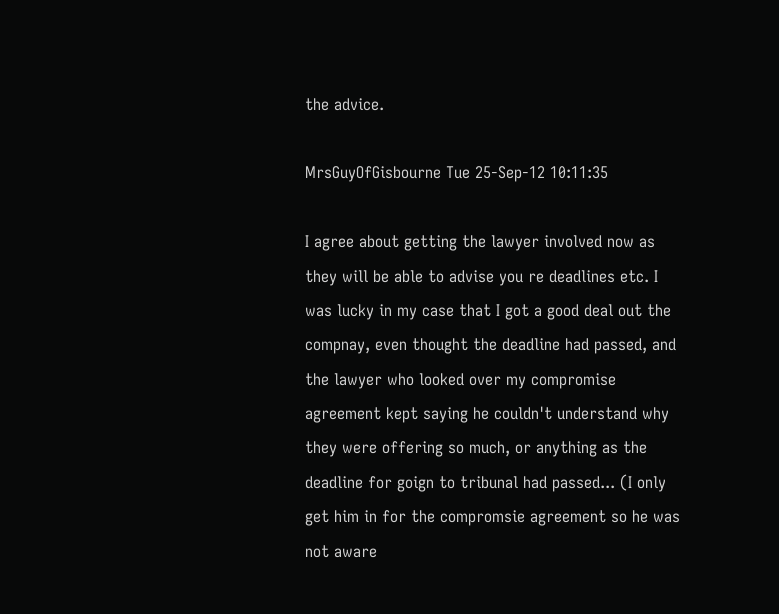the advice.

MrsGuyOfGisbourne Tue 25-Sep-12 10:11:35

I agree about getting the lawyer involved now as they will be able to advise you re deadlines etc. I was lucky in my case that I got a good deal out the compnay, even thought the deadline had passed, and the lawyer who looked over my compromise agreement kept saying he couldn't understand why they were offering so much, or anything as the deadline for goign to tribunal had passed... (I only get him in for the compromsie agreement so he was not aware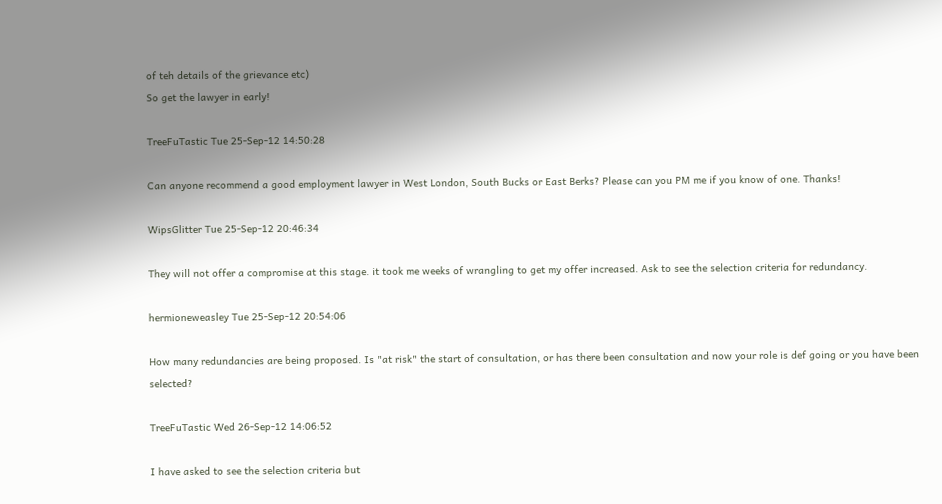of teh details of the grievance etc)
So get the lawyer in early!

TreeFuTastic Tue 25-Sep-12 14:50:28

Can anyone recommend a good employment lawyer in West London, South Bucks or East Berks? Please can you PM me if you know of one. Thanks!

WipsGlitter Tue 25-Sep-12 20:46:34

They will not offer a compromise at this stage. it took me weeks of wrangling to get my offer increased. Ask to see the selection criteria for redundancy.

hermioneweasley Tue 25-Sep-12 20:54:06

How many redundancies are being proposed. Is "at risk" the start of consultation, or has there been consultation and now your role is def going or you have been selected?

TreeFuTastic Wed 26-Sep-12 14:06:52

I have asked to see the selection criteria but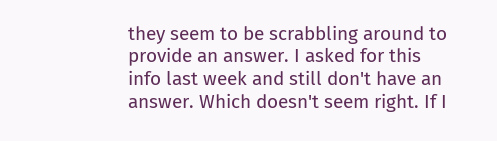they seem to be scrabbling around to provide an answer. I asked for this info last week and still don't have an answer. Which doesn't seem right. If I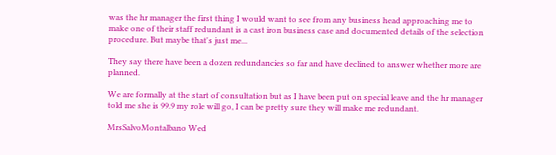was the hr manager the first thing I would want to see from any business head approaching me to make one of their staff redundant is a cast iron business case and documented details of the selection procedure. But maybe that's just me...

They say there have been a dozen redundancies so far and have declined to answer whether more are planned.

We are formally at the start of consultation but as I have been put on special leave and the hr manager told me she is 99.9 my role will go, I can be pretty sure they will make me redundant.

MrsSalvoMontalbano Wed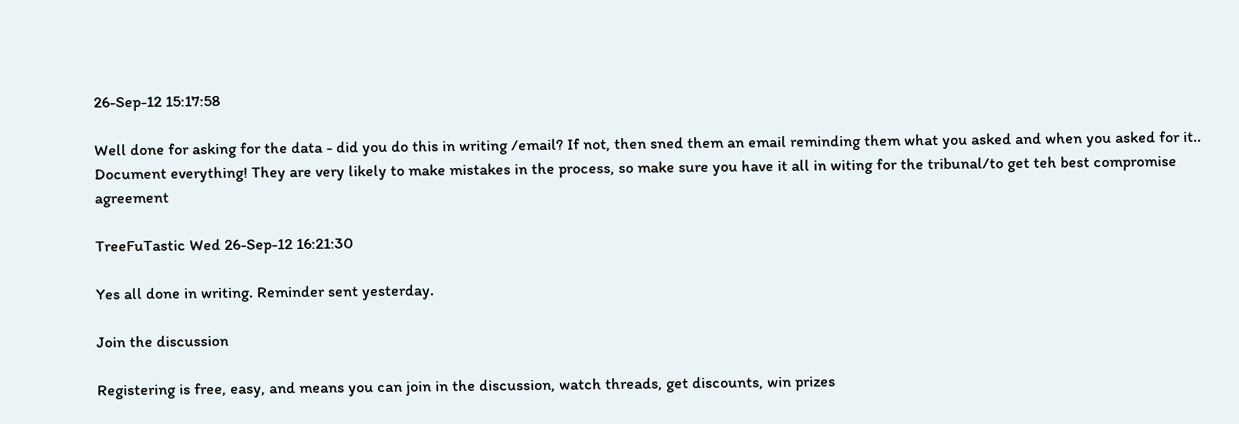26-Sep-12 15:17:58

Well done for asking for the data - did you do this in writing /email? If not, then sned them an email reminding them what you asked and when you asked for it.. Document everything! They are very likely to make mistakes in the process, so make sure you have it all in witing for the tribunal/to get teh best compromise agreement

TreeFuTastic Wed 26-Sep-12 16:21:30

Yes all done in writing. Reminder sent yesterday.

Join the discussion

Registering is free, easy, and means you can join in the discussion, watch threads, get discounts, win prizes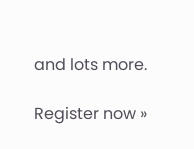and lots more.

Register now »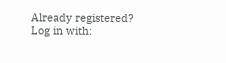Already registered? Log in with: